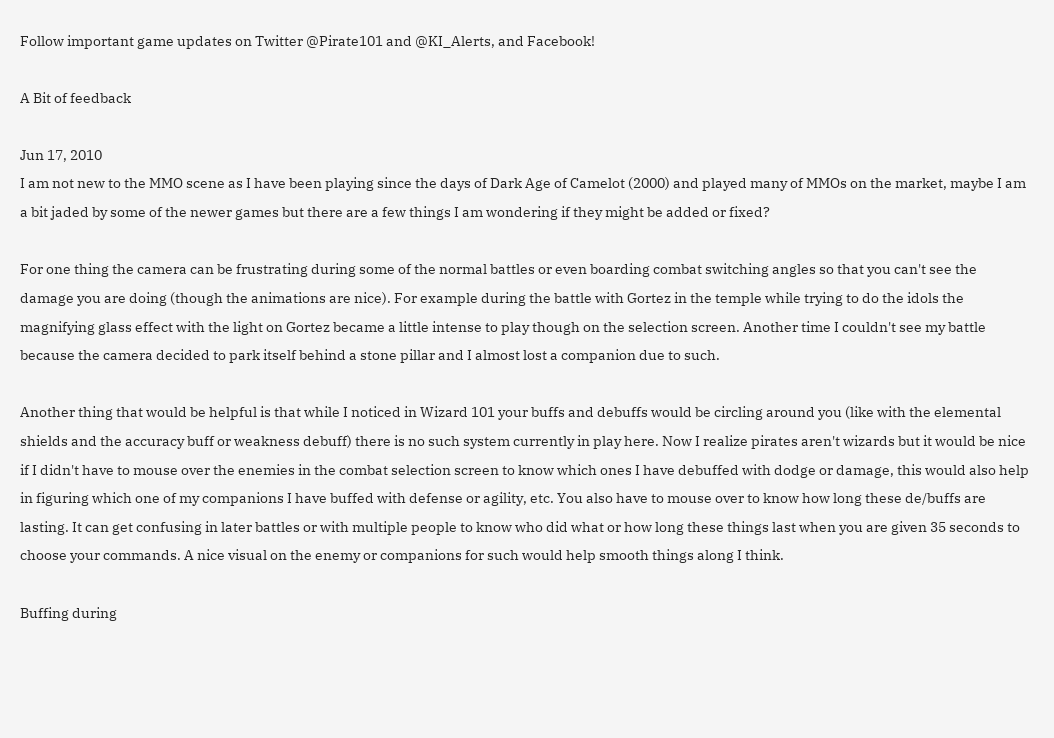Follow important game updates on Twitter @Pirate101 and @KI_Alerts, and Facebook!

A Bit of feedback

Jun 17, 2010
I am not new to the MMO scene as I have been playing since the days of Dark Age of Camelot (2000) and played many of MMOs on the market, maybe I am a bit jaded by some of the newer games but there are a few things I am wondering if they might be added or fixed?

For one thing the camera can be frustrating during some of the normal battles or even boarding combat switching angles so that you can't see the damage you are doing (though the animations are nice). For example during the battle with Gortez in the temple while trying to do the idols the magnifying glass effect with the light on Gortez became a little intense to play though on the selection screen. Another time I couldn't see my battle because the camera decided to park itself behind a stone pillar and I almost lost a companion due to such.

Another thing that would be helpful is that while I noticed in Wizard 101 your buffs and debuffs would be circling around you (like with the elemental shields and the accuracy buff or weakness debuff) there is no such system currently in play here. Now I realize pirates aren't wizards but it would be nice if I didn't have to mouse over the enemies in the combat selection screen to know which ones I have debuffed with dodge or damage, this would also help in figuring which one of my companions I have buffed with defense or agility, etc. You also have to mouse over to know how long these de/buffs are lasting. It can get confusing in later battles or with multiple people to know who did what or how long these things last when you are given 35 seconds to choose your commands. A nice visual on the enemy or companions for such would help smooth things along I think.

Buffing during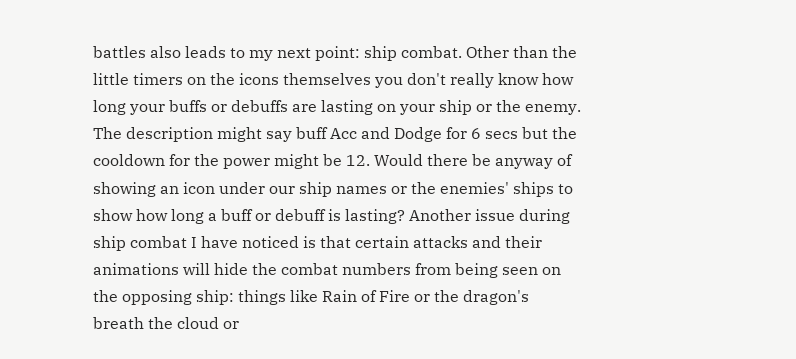battles also leads to my next point: ship combat. Other than the little timers on the icons themselves you don't really know how long your buffs or debuffs are lasting on your ship or the enemy. The description might say buff Acc and Dodge for 6 secs but the cooldown for the power might be 12. Would there be anyway of showing an icon under our ship names or the enemies' ships to show how long a buff or debuff is lasting? Another issue during ship combat I have noticed is that certain attacks and their animations will hide the combat numbers from being seen on the opposing ship: things like Rain of Fire or the dragon's breath the cloud or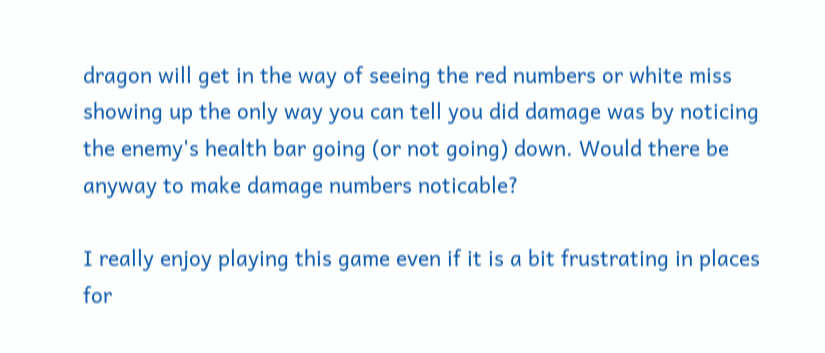dragon will get in the way of seeing the red numbers or white miss showing up the only way you can tell you did damage was by noticing the enemy's health bar going (or not going) down. Would there be anyway to make damage numbers noticable?

I really enjoy playing this game even if it is a bit frustrating in places for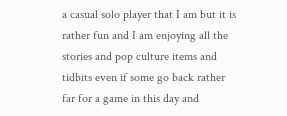a casual solo player that I am but it is rather fun and I am enjoying all the stories and pop culture items and tidbits even if some go back rather far for a game in this day and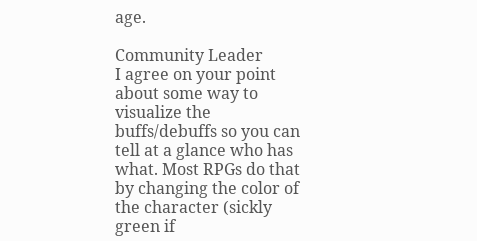age.

Community Leader
I agree on your point about some way to visualize the buffs/debuffs so you can tell at a glance who has what. Most RPGs do that by changing the color of the character (sickly green if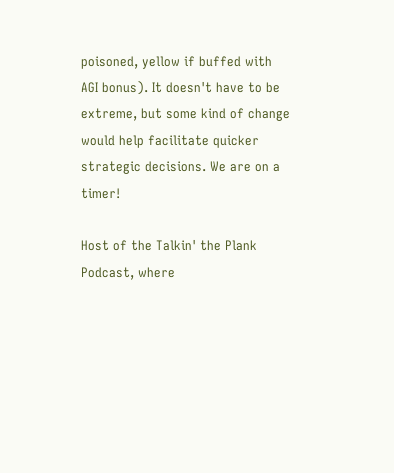poisoned, yellow if buffed with AGI bonus). It doesn't have to be extreme, but some kind of change would help facilitate quicker strategic decisions. We are on a timer!

Host of the Talkin' the Plank Podcast, where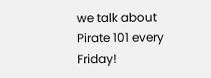we talk about Pirate 101 every Friday!